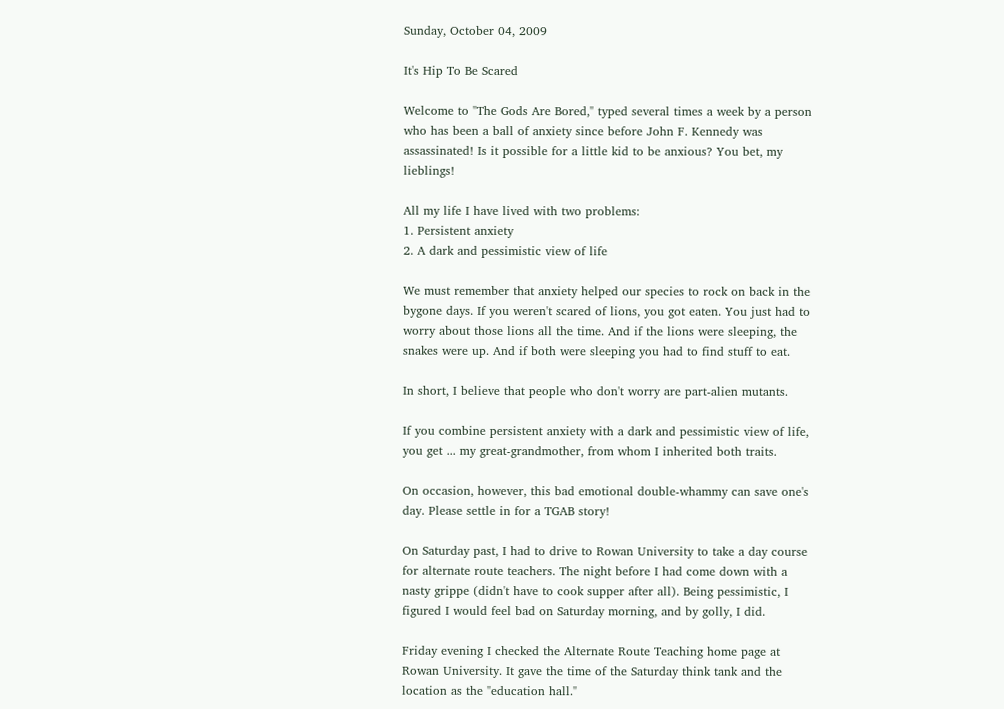Sunday, October 04, 2009

It's Hip To Be Scared

Welcome to "The Gods Are Bored," typed several times a week by a person who has been a ball of anxiety since before John F. Kennedy was assassinated! Is it possible for a little kid to be anxious? You bet, my lieblings!

All my life I have lived with two problems:
1. Persistent anxiety
2. A dark and pessimistic view of life

We must remember that anxiety helped our species to rock on back in the bygone days. If you weren't scared of lions, you got eaten. You just had to worry about those lions all the time. And if the lions were sleeping, the snakes were up. And if both were sleeping you had to find stuff to eat.

In short, I believe that people who don't worry are part-alien mutants.

If you combine persistent anxiety with a dark and pessimistic view of life, you get ... my great-grandmother, from whom I inherited both traits.

On occasion, however, this bad emotional double-whammy can save one's day. Please settle in for a TGAB story!

On Saturday past, I had to drive to Rowan University to take a day course for alternate route teachers. The night before I had come down with a nasty grippe (didn't have to cook supper after all). Being pessimistic, I figured I would feel bad on Saturday morning, and by golly, I did.

Friday evening I checked the Alternate Route Teaching home page at Rowan University. It gave the time of the Saturday think tank and the location as the "education hall."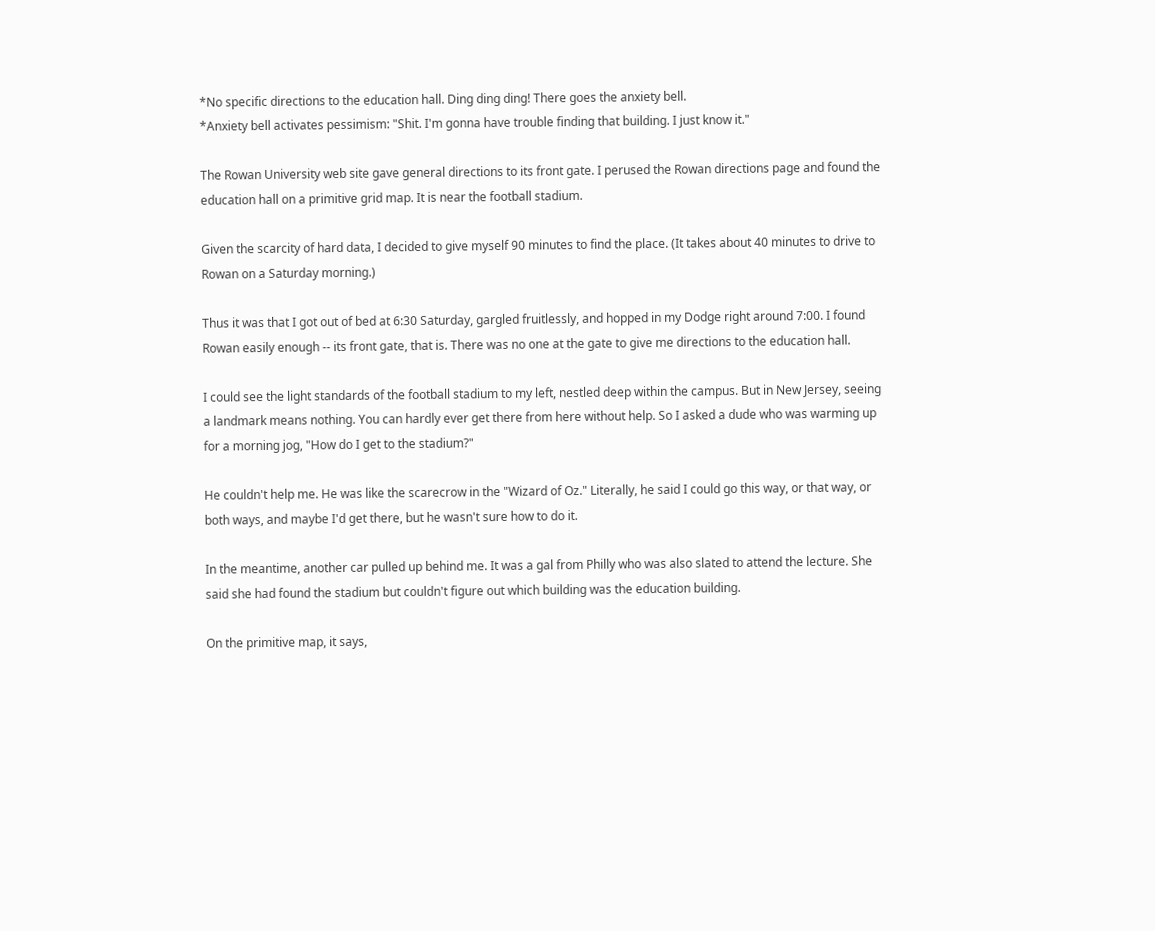*No specific directions to the education hall. Ding ding ding! There goes the anxiety bell.
*Anxiety bell activates pessimism: "Shit. I'm gonna have trouble finding that building. I just know it."

The Rowan University web site gave general directions to its front gate. I perused the Rowan directions page and found the education hall on a primitive grid map. It is near the football stadium.

Given the scarcity of hard data, I decided to give myself 90 minutes to find the place. (It takes about 40 minutes to drive to Rowan on a Saturday morning.)

Thus it was that I got out of bed at 6:30 Saturday, gargled fruitlessly, and hopped in my Dodge right around 7:00. I found Rowan easily enough -- its front gate, that is. There was no one at the gate to give me directions to the education hall.

I could see the light standards of the football stadium to my left, nestled deep within the campus. But in New Jersey, seeing a landmark means nothing. You can hardly ever get there from here without help. So I asked a dude who was warming up for a morning jog, "How do I get to the stadium?"

He couldn't help me. He was like the scarecrow in the "Wizard of Oz." Literally, he said I could go this way, or that way, or both ways, and maybe I'd get there, but he wasn't sure how to do it.

In the meantime, another car pulled up behind me. It was a gal from Philly who was also slated to attend the lecture. She said she had found the stadium but couldn't figure out which building was the education building.

On the primitive map, it says,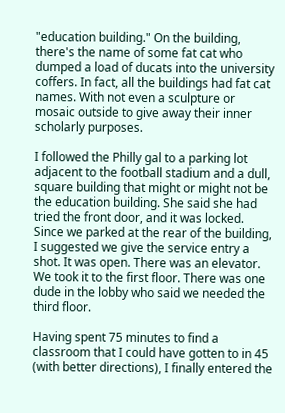"education building." On the building, there's the name of some fat cat who dumped a load of ducats into the university coffers. In fact, all the buildings had fat cat names. With not even a sculpture or mosaic outside to give away their inner scholarly purposes.

I followed the Philly gal to a parking lot adjacent to the football stadium and a dull, square building that might or might not be the education building. She said she had tried the front door, and it was locked. Since we parked at the rear of the building, I suggested we give the service entry a shot. It was open. There was an elevator. We took it to the first floor. There was one dude in the lobby who said we needed the third floor.

Having spent 75 minutes to find a classroom that I could have gotten to in 45 (with better directions), I finally entered the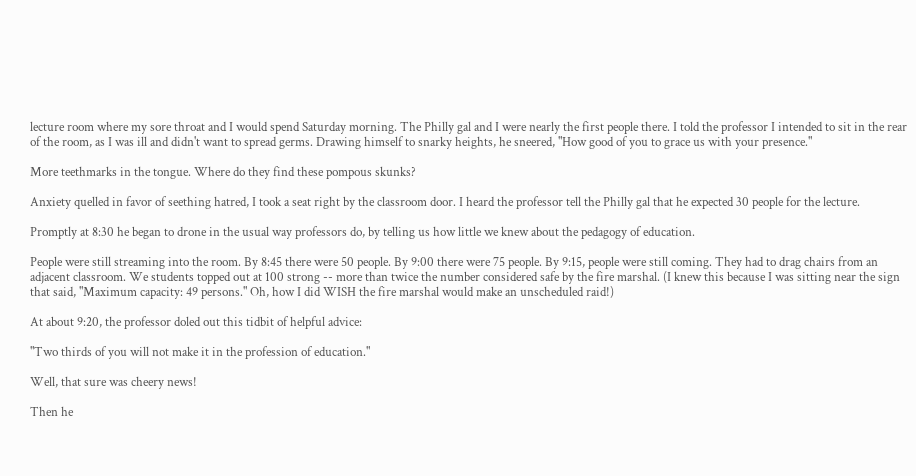lecture room where my sore throat and I would spend Saturday morning. The Philly gal and I were nearly the first people there. I told the professor I intended to sit in the rear of the room, as I was ill and didn't want to spread germs. Drawing himself to snarky heights, he sneered, "How good of you to grace us with your presence."

More teethmarks in the tongue. Where do they find these pompous skunks?

Anxiety quelled in favor of seething hatred, I took a seat right by the classroom door. I heard the professor tell the Philly gal that he expected 30 people for the lecture.

Promptly at 8:30 he began to drone in the usual way professors do, by telling us how little we knew about the pedagogy of education.

People were still streaming into the room. By 8:45 there were 50 people. By 9:00 there were 75 people. By 9:15, people were still coming. They had to drag chairs from an adjacent classroom. We students topped out at 100 strong -- more than twice the number considered safe by the fire marshal. (I knew this because I was sitting near the sign that said, "Maximum capacity: 49 persons." Oh, how I did WISH the fire marshal would make an unscheduled raid!)

At about 9:20, the professor doled out this tidbit of helpful advice:

"Two thirds of you will not make it in the profession of education."

Well, that sure was cheery news!

Then he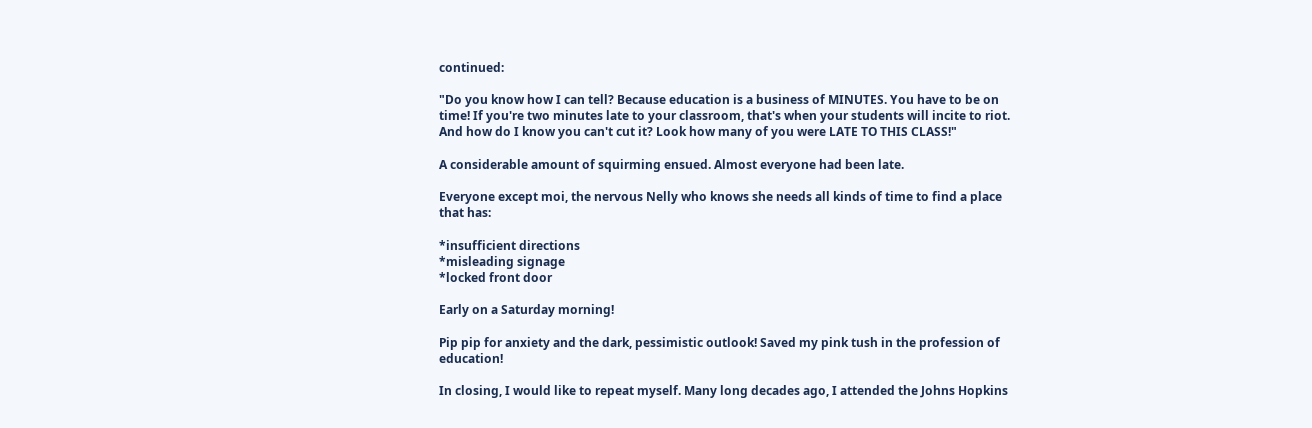continued:

"Do you know how I can tell? Because education is a business of MINUTES. You have to be on time! If you're two minutes late to your classroom, that's when your students will incite to riot. And how do I know you can't cut it? Look how many of you were LATE TO THIS CLASS!"

A considerable amount of squirming ensued. Almost everyone had been late.

Everyone except moi, the nervous Nelly who knows she needs all kinds of time to find a place that has:

*insufficient directions
*misleading signage
*locked front door

Early on a Saturday morning!

Pip pip for anxiety and the dark, pessimistic outlook! Saved my pink tush in the profession of education!

In closing, I would like to repeat myself. Many long decades ago, I attended the Johns Hopkins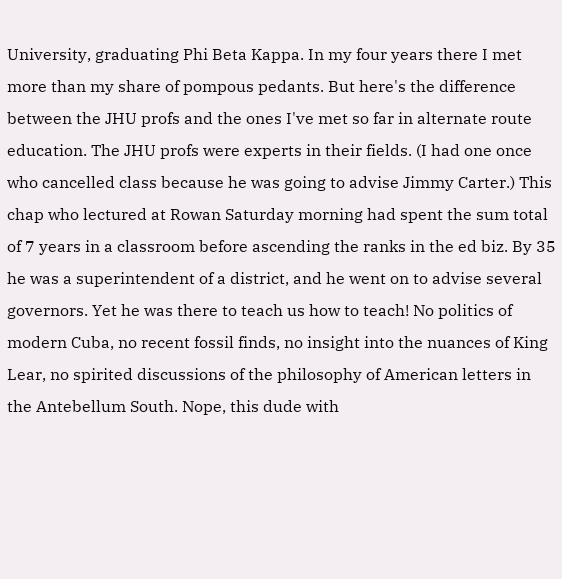University, graduating Phi Beta Kappa. In my four years there I met more than my share of pompous pedants. But here's the difference between the JHU profs and the ones I've met so far in alternate route education. The JHU profs were experts in their fields. (I had one once who cancelled class because he was going to advise Jimmy Carter.) This chap who lectured at Rowan Saturday morning had spent the sum total of 7 years in a classroom before ascending the ranks in the ed biz. By 35 he was a superintendent of a district, and he went on to advise several governors. Yet he was there to teach us how to teach! No politics of modern Cuba, no recent fossil finds, no insight into the nuances of King Lear, no spirited discussions of the philosophy of American letters in the Antebellum South. Nope, this dude with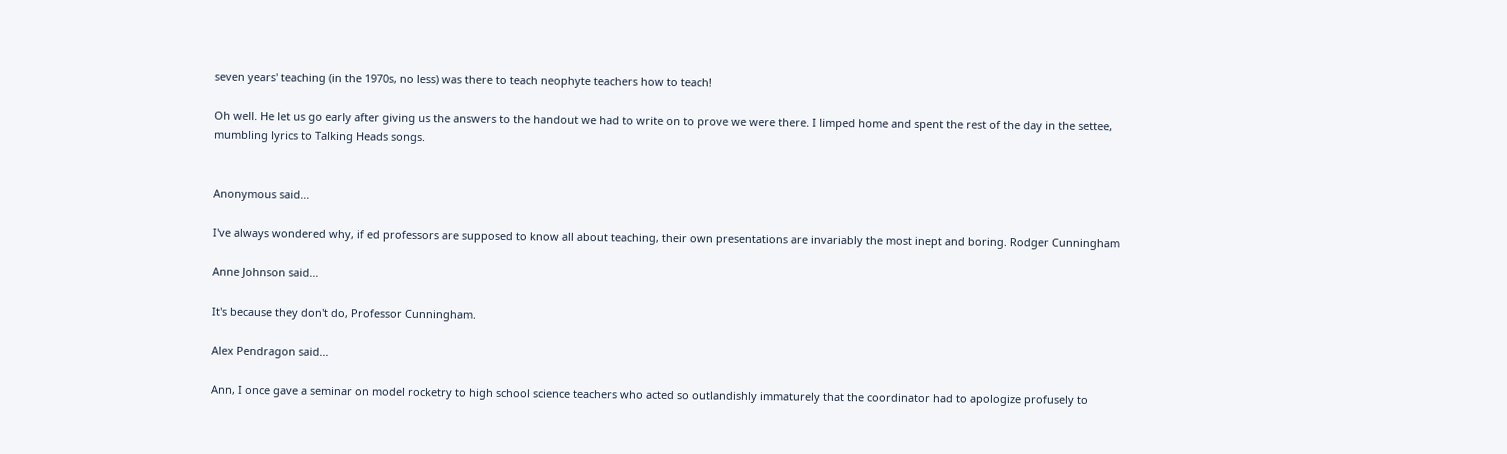seven years' teaching (in the 1970s, no less) was there to teach neophyte teachers how to teach!

Oh well. He let us go early after giving us the answers to the handout we had to write on to prove we were there. I limped home and spent the rest of the day in the settee, mumbling lyrics to Talking Heads songs.


Anonymous said...

I've always wondered why, if ed professors are supposed to know all about teaching, their own presentations are invariably the most inept and boring. Rodger Cunningham

Anne Johnson said...

It's because they don't do, Professor Cunningham.

Alex Pendragon said...

Ann, I once gave a seminar on model rocketry to high school science teachers who acted so outlandishly immaturely that the coordinator had to apologize profusely to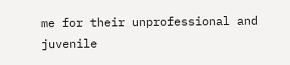me for their unprofessional and juvenile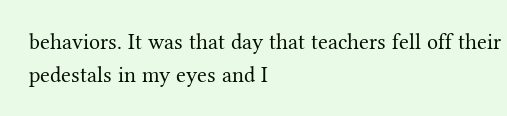behaviors. It was that day that teachers fell off their pedestals in my eyes and I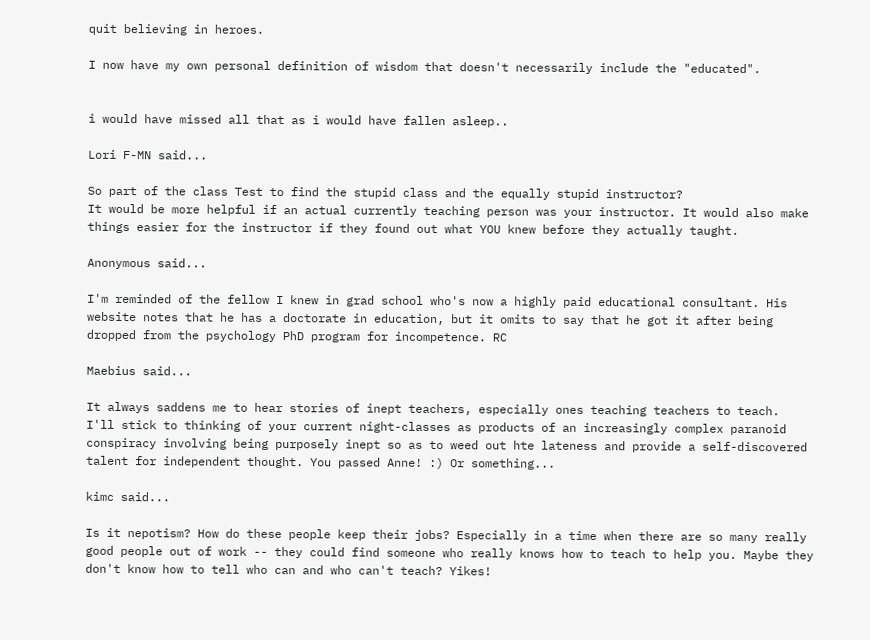quit believing in heroes.

I now have my own personal definition of wisdom that doesn't necessarily include the "educated".


i would have missed all that as i would have fallen asleep..

Lori F-MN said...

So part of the class Test to find the stupid class and the equally stupid instructor?
It would be more helpful if an actual currently teaching person was your instructor. It would also make things easier for the instructor if they found out what YOU knew before they actually taught.

Anonymous said...

I'm reminded of the fellow I knew in grad school who's now a highly paid educational consultant. His website notes that he has a doctorate in education, but it omits to say that he got it after being dropped from the psychology PhD program for incompetence. RC

Maebius said...

It always saddens me to hear stories of inept teachers, especially ones teaching teachers to teach.
I'll stick to thinking of your current night-classes as products of an increasingly complex paranoid conspiracy involving being purposely inept so as to weed out hte lateness and provide a self-discovered talent for independent thought. You passed Anne! :) Or something...

kimc said...

Is it nepotism? How do these people keep their jobs? Especially in a time when there are so many really good people out of work -- they could find someone who really knows how to teach to help you. Maybe they don't know how to tell who can and who can't teach? Yikes!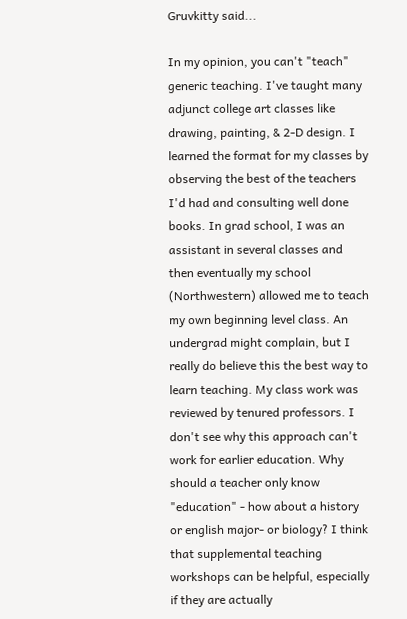Gruvkitty said...

In my opinion, you can't "teach" generic teaching. I've taught many adjunct college art classes like drawing, painting, & 2-D design. I learned the format for my classes by observing the best of the teachers I'd had and consulting well done books. In grad school, I was an assistant in several classes and then eventually my school (Northwestern) allowed me to teach my own beginning level class. An undergrad might complain, but I really do believe this the best way to learn teaching. My class work was reviewed by tenured professors. I don't see why this approach can't work for earlier education. Why should a teacher only know "education" - how about a history or english major- or biology? I think that supplemental teaching workshops can be helpful, especially if they are actually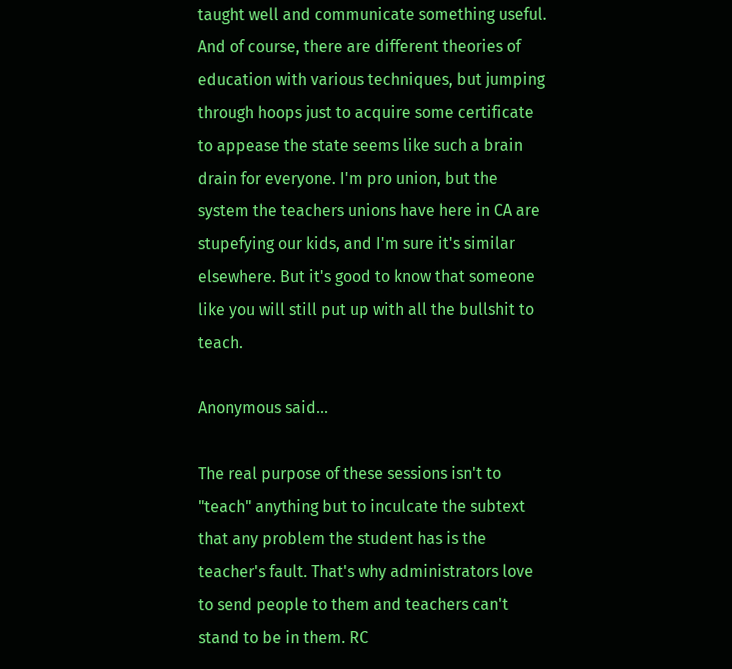taught well and communicate something useful. And of course, there are different theories of education with various techniques, but jumping through hoops just to acquire some certificate to appease the state seems like such a brain drain for everyone. I'm pro union, but the system the teachers unions have here in CA are stupefying our kids, and I'm sure it's similar elsewhere. But it's good to know that someone like you will still put up with all the bullshit to teach.

Anonymous said...

The real purpose of these sessions isn't to "teach" anything but to inculcate the subtext that any problem the student has is the teacher's fault. That's why administrators love to send people to them and teachers can't stand to be in them. RC